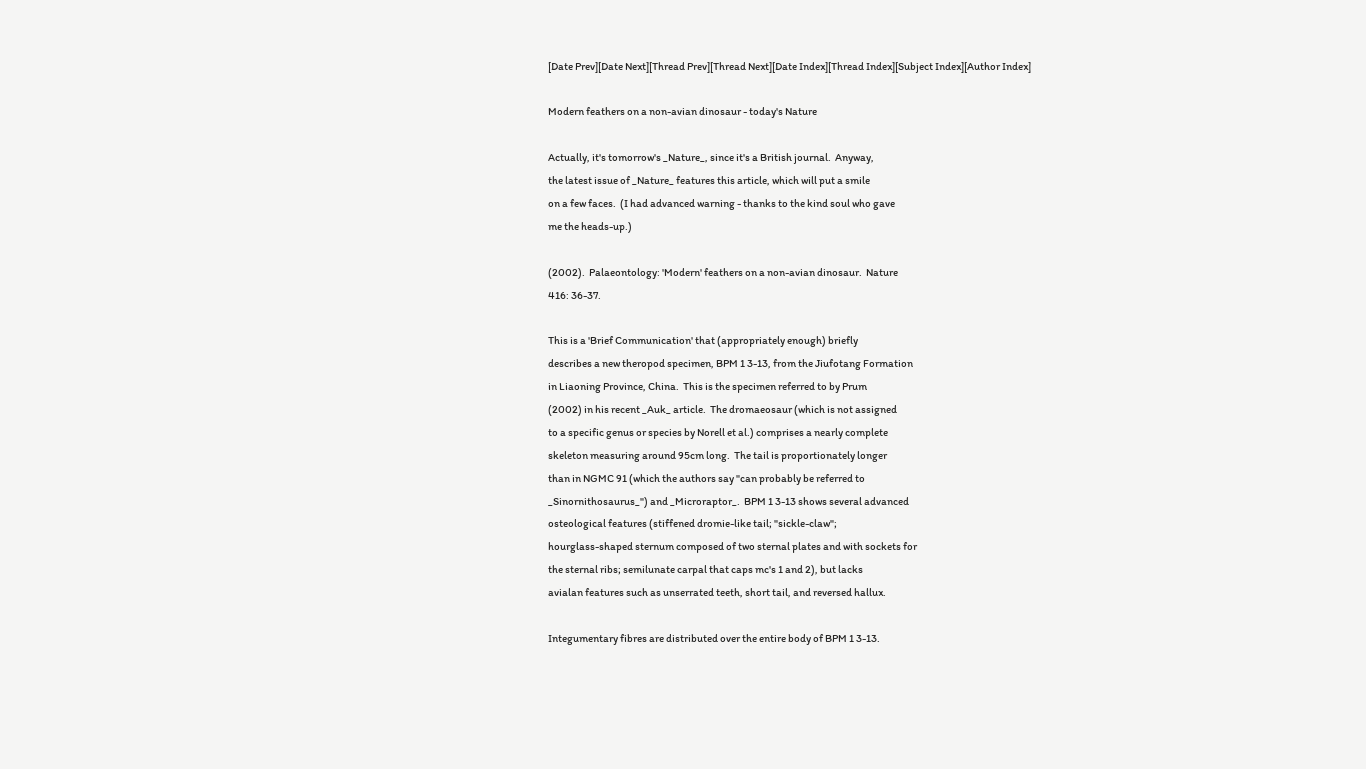[Date Prev][Date Next][Thread Prev][Thread Next][Date Index][Thread Index][Subject Index][Author Index]

Modern feathers on a non-avian dinosaur - today's Nature

Actually, it's tomorrow's _Nature_, since it's a British journal.  Anyway,
the latest issue of _Nature_ features this article, which will put a smile
on a few faces.  (I had advanced warning - thanks to the kind soul who gave
me the heads-up.)

(2002).  Palaeontology: 'Modern' feathers on a non-avian dinosaur.  Nature
416: 36-37.

This is a 'Brief Communication' that (appropriately enough) briefly
describes a new theropod specimen, BPM 1 3-13, from the Jiufotang Formation
in Liaoning Province, China.  This is the specimen referred to by Prum
(2002) in his recent _Auk_ article.  The dromaeosaur (which is not assigned
to a specific genus or species by Norell et al.) comprises a nearly complete
skeleton measuring around 95cm long.  The tail is proportionately longer
than in NGMC 91 (which the authors say "can probably be referred to
_Sinornithosaurus_") and _Microraptor_.  BPM 1 3-13 shows several advanced
osteological features (stiffened dromie-like tail; "sickle-claw";
hourglass-shaped sternum composed of two sternal plates and with sockets for
the sternal ribs; semilunate carpal that caps mc's 1 and 2), but lacks
avialan features such as unserrated teeth, short tail, and reversed hallux.

Integumentary fibres are distributed over the entire body of BPM 1 3-13.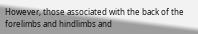However, those associated with the back of the forelimbs and hindlimbs and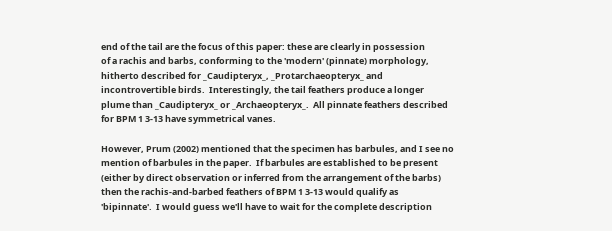end of the tail are the focus of this paper: these are clearly in possession
of a rachis and barbs, conforming to the 'modern' (pinnate) morphology,
hitherto described for _Caudipteryx_, _Protarchaeopteryx_ and
incontrovertible birds.  Interestingly, the tail feathers produce a longer
plume than _Caudipteryx_ or _Archaeopteryx_.  All pinnate feathers described
for BPM 1 3-13 have symmetrical vanes.

However, Prum (2002) mentioned that the specimen has barbules, and I see no
mention of barbules in the paper.  If barbules are established to be present
(either by direct observation or inferred from the arrangement of the barbs)
then the rachis-and-barbed feathers of BPM 1 3-13 would qualify as
'bipinnate'.  I would guess we'll have to wait for the complete description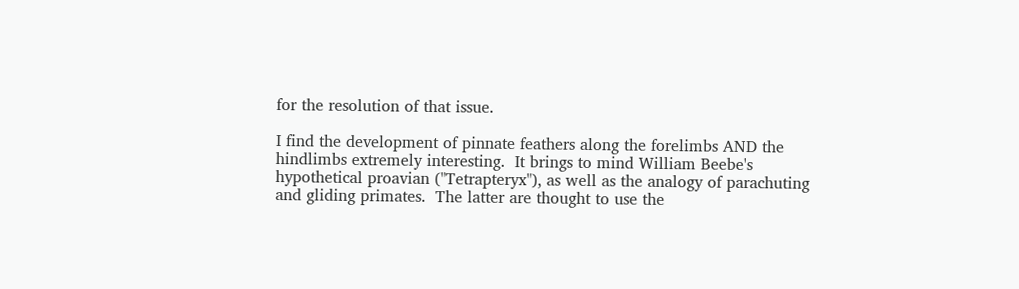for the resolution of that issue.

I find the development of pinnate feathers along the forelimbs AND the
hindlimbs extremely interesting.  It brings to mind William Beebe's
hypothetical proavian ("Tetrapteryx"), as well as the analogy of parachuting
and gliding primates.  The latter are thought to use the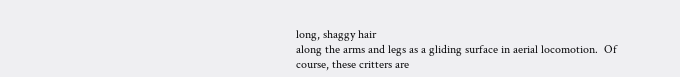long, shaggy hair
along the arms and legs as a gliding surface in aerial locomotion.  Of
course, these critters are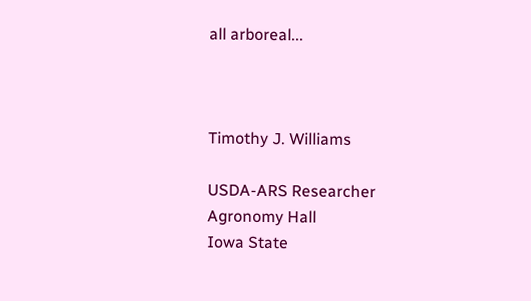all arboreal...



Timothy J. Williams

USDA-ARS Researcher
Agronomy Hall
Iowa State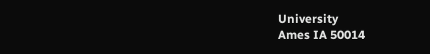University
Ames IA 50014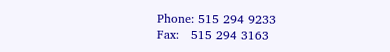Phone: 515 294 9233
Fax:   515 294 3163